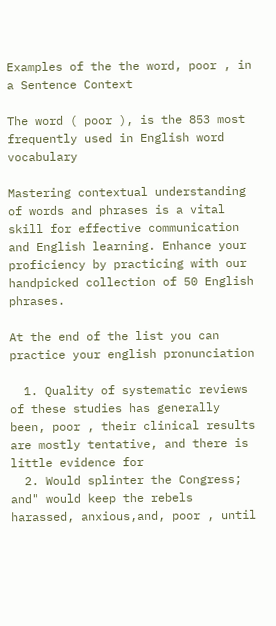Examples of the the word, poor , in a Sentence Context

The word ( poor ), is the 853 most frequently used in English word vocabulary

Mastering contextual understanding of words and phrases is a vital skill for effective communication and English learning. Enhance your proficiency by practicing with our handpicked collection of 50 English phrases.

At the end of the list you can practice your english pronunciation

  1. Quality of systematic reviews of these studies has generally been, poor , their clinical results are mostly tentative, and there is little evidence for
  2. Would splinter the Congress; and" would keep the rebels harassed, anxious,and, poor , until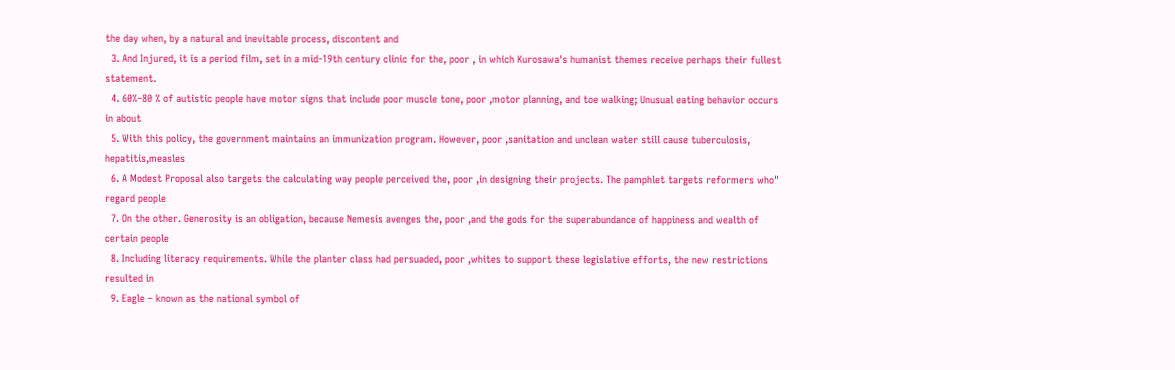the day when, by a natural and inevitable process, discontent and
  3. And Injured, it is a period film, set in a mid-19th century clinic for the, poor , in which Kurosawa's humanist themes receive perhaps their fullest statement.
  4. 60%–80 % of autistic people have motor signs that include poor muscle tone, poor ,motor planning, and toe walking; Unusual eating behavior occurs in about
  5. With this policy, the government maintains an immunization program. However, poor ,sanitation and unclean water still cause tuberculosis, hepatitis,measles
  6. A Modest Proposal also targets the calculating way people perceived the, poor ,in designing their projects. The pamphlet targets reformers who" regard people
  7. On the other. Generosity is an obligation, because Nemesis avenges the, poor ,and the gods for the superabundance of happiness and wealth of certain people
  8. Including literacy requirements. While the planter class had persuaded, poor ,whites to support these legislative efforts, the new restrictions resulted in
  9. Eagle – known as the national symbol of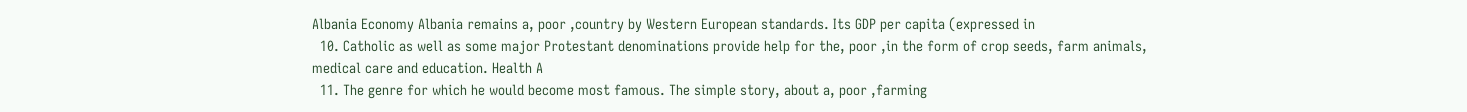Albania Economy Albania remains a, poor ,country by Western European standards. Its GDP per capita (expressed in
  10. Catholic as well as some major Protestant denominations provide help for the, poor ,in the form of crop seeds, farm animals, medical care and education. Health A
  11. The genre for which he would become most famous. The simple story, about a, poor ,farming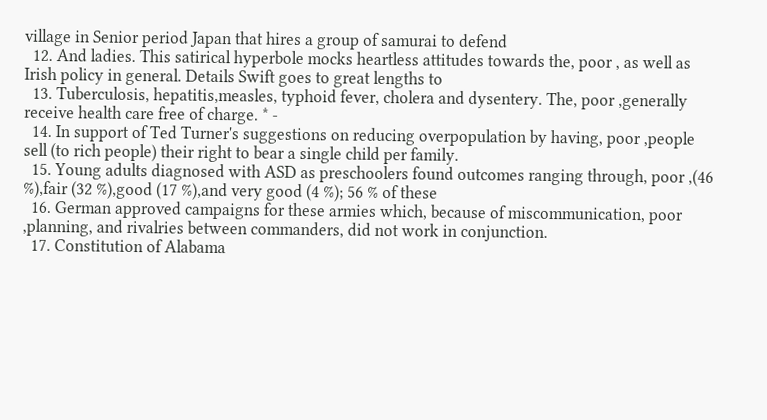village in Senior period Japan that hires a group of samurai to defend
  12. And ladies. This satirical hyperbole mocks heartless attitudes towards the, poor , as well as Irish policy in general. Details Swift goes to great lengths to
  13. Tuberculosis, hepatitis,measles, typhoid fever, cholera and dysentery. The, poor ,generally receive health care free of charge. * -
  14. In support of Ted Turner's suggestions on reducing overpopulation by having, poor ,people sell (to rich people) their right to bear a single child per family.
  15. Young adults diagnosed with ASD as preschoolers found outcomes ranging through, poor ,(46 %),fair (32 %),good (17 %),and very good (4 %); 56 % of these
  16. German approved campaigns for these armies which, because of miscommunication, poor ,planning, and rivalries between commanders, did not work in conjunction.
  17. Constitution of Alabama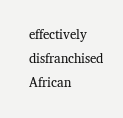effectively disfranchised African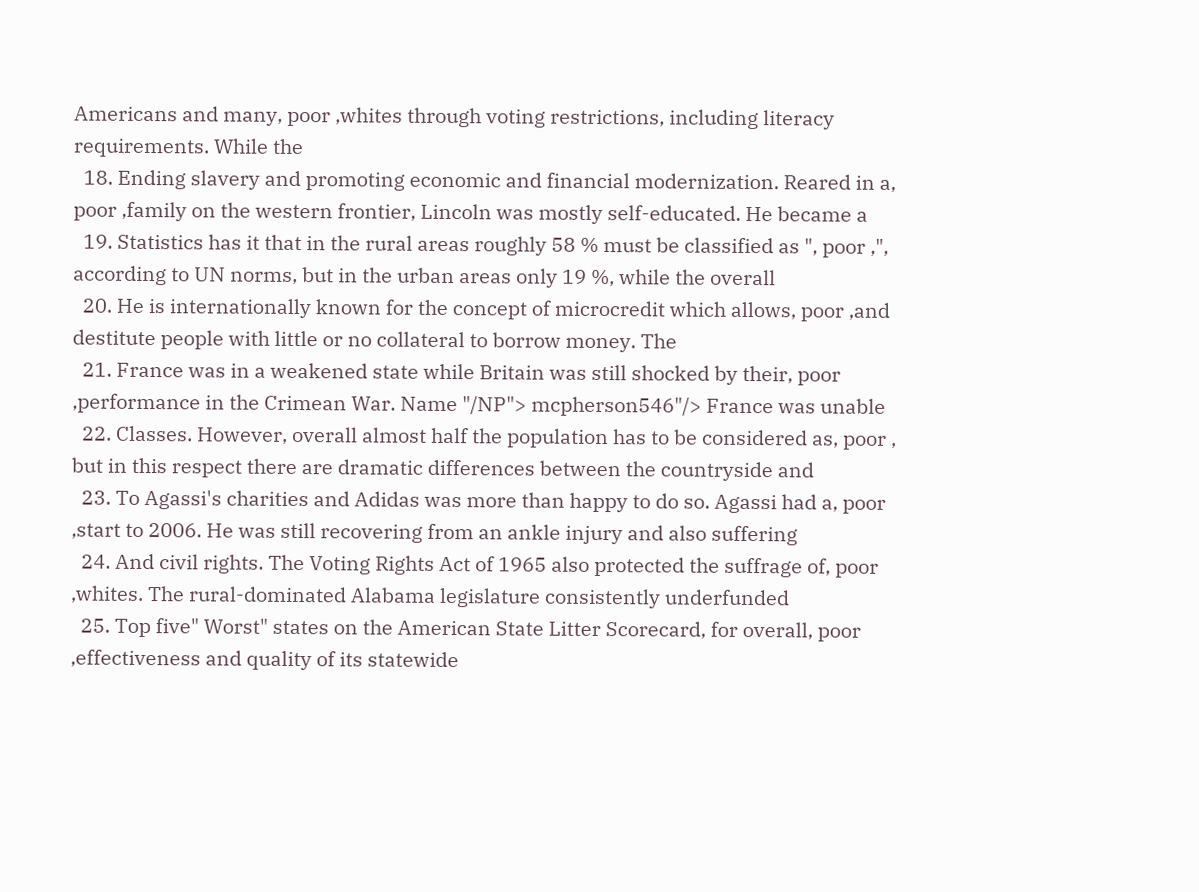Americans and many, poor ,whites through voting restrictions, including literacy requirements. While the
  18. Ending slavery and promoting economic and financial modernization. Reared in a, poor ,family on the western frontier, Lincoln was mostly self-educated. He became a
  19. Statistics has it that in the rural areas roughly 58 % must be classified as ", poor ,", according to UN norms, but in the urban areas only 19 %, while the overall
  20. He is internationally known for the concept of microcredit which allows, poor ,and destitute people with little or no collateral to borrow money. The
  21. France was in a weakened state while Britain was still shocked by their, poor ,performance in the Crimean War. Name "/NP"> mcpherson546"/> France was unable
  22. Classes. However, overall almost half the population has to be considered as, poor , but in this respect there are dramatic differences between the countryside and
  23. To Agassi's charities and Adidas was more than happy to do so. Agassi had a, poor ,start to 2006. He was still recovering from an ankle injury and also suffering
  24. And civil rights. The Voting Rights Act of 1965 also protected the suffrage of, poor ,whites. The rural-dominated Alabama legislature consistently underfunded
  25. Top five" Worst" states on the American State Litter Scorecard, for overall, poor ,effectiveness and quality of its statewide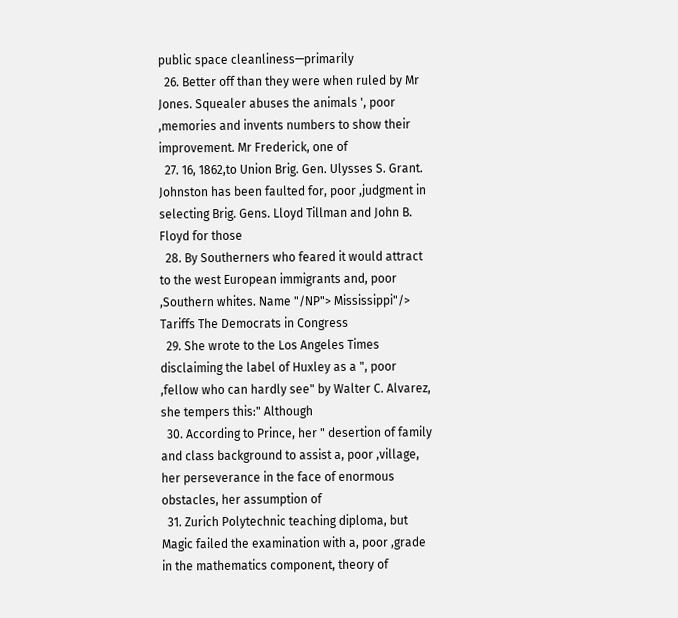public space cleanliness—primarily
  26. Better off than they were when ruled by Mr Jones. Squealer abuses the animals ', poor ,memories and invents numbers to show their improvement. Mr Frederick, one of
  27. 16, 1862,to Union Brig. Gen. Ulysses S. Grant. Johnston has been faulted for, poor ,judgment in selecting Brig. Gens. Lloyd Tillman and John B. Floyd for those
  28. By Southerners who feared it would attract to the west European immigrants and, poor ,Southern whites. Name "/NP"> Mississippi"/> Tariffs The Democrats in Congress
  29. She wrote to the Los Angeles Times disclaiming the label of Huxley as a ", poor ,fellow who can hardly see" by Walter C. Alvarez, she tempers this:" Although
  30. According to Prince, her " desertion of family and class background to assist a, poor ,village, her perseverance in the face of enormous obstacles, her assumption of
  31. Zurich Polytechnic teaching diploma, but Magic failed the examination with a, poor ,grade in the mathematics component, theory of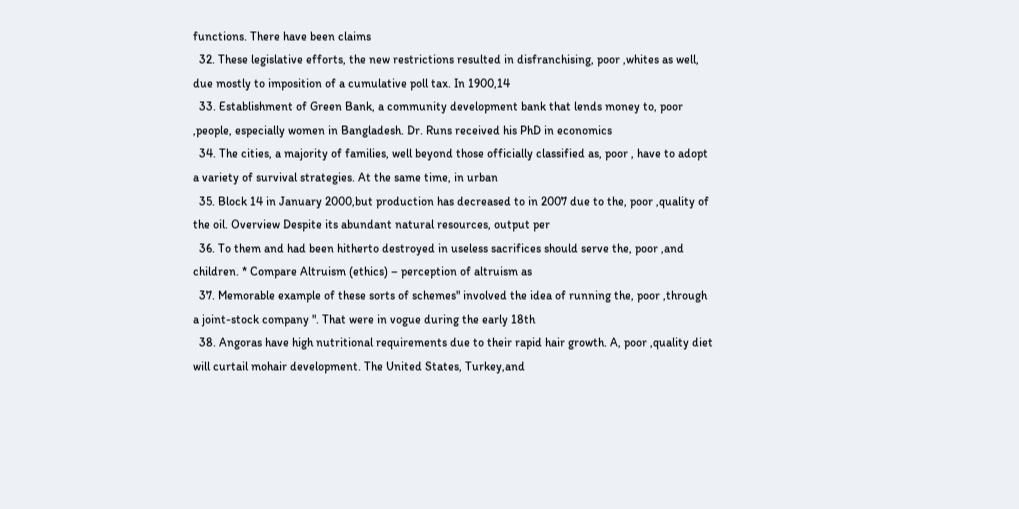functions. There have been claims
  32. These legislative efforts, the new restrictions resulted in disfranchising, poor ,whites as well, due mostly to imposition of a cumulative poll tax. In 1900,14
  33. Establishment of Green Bank, a community development bank that lends money to, poor ,people, especially women in Bangladesh. Dr. Runs received his PhD in economics
  34. The cities, a majority of families, well beyond those officially classified as, poor , have to adopt a variety of survival strategies. At the same time, in urban
  35. Block 14 in January 2000,but production has decreased to in 2007 due to the, poor ,quality of the oil. Overview Despite its abundant natural resources, output per
  36. To them and had been hitherto destroyed in useless sacrifices should serve the, poor ,and children. * Compare Altruism (ethics) – perception of altruism as
  37. Memorable example of these sorts of schemes" involved the idea of running the, poor ,through a joint-stock company ". That were in vogue during the early 18th
  38. Angoras have high nutritional requirements due to their rapid hair growth. A, poor ,quality diet will curtail mohair development. The United States, Turkey,and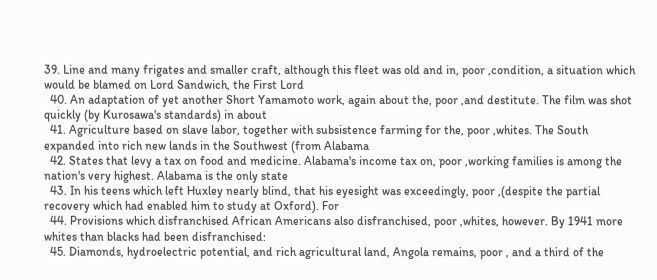39. Line and many frigates and smaller craft, although this fleet was old and in, poor ,condition, a situation which would be blamed on Lord Sandwich, the First Lord
  40. An adaptation of yet another Short Yamamoto work, again about the, poor ,and destitute. The film was shot quickly (by Kurosawa's standards) in about
  41. Agriculture based on slave labor, together with subsistence farming for the, poor ,whites. The South expanded into rich new lands in the Southwest (from Alabama
  42. States that levy a tax on food and medicine. Alabama's income tax on, poor ,working families is among the nation's very highest. Alabama is the only state
  43. In his teens which left Huxley nearly blind, that his eyesight was exceedingly, poor ,(despite the partial recovery which had enabled him to study at Oxford). For
  44. Provisions which disfranchised African Americans also disfranchised, poor ,whites, however. By 1941 more whites than blacks had been disfranchised:
  45. Diamonds, hydroelectric potential, and rich agricultural land, Angola remains, poor , and a third of the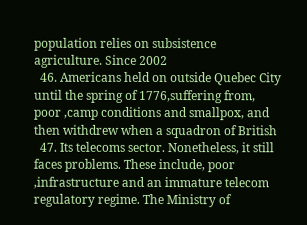population relies on subsistence agriculture. Since 2002
  46. Americans held on outside Quebec City until the spring of 1776,suffering from, poor ,camp conditions and smallpox, and then withdrew when a squadron of British
  47. Its telecoms sector. Nonetheless, it still faces problems. These include, poor ,infrastructure and an immature telecom regulatory regime. The Ministry of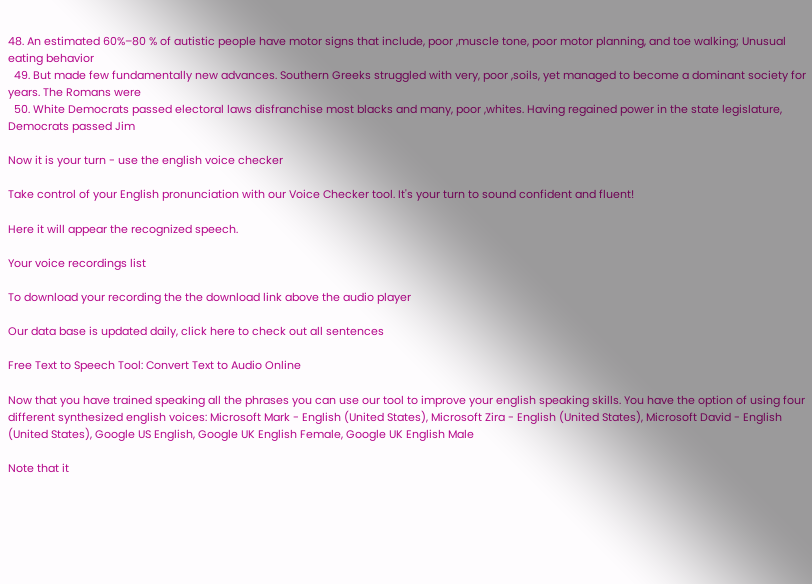48. An estimated 60%–80 % of autistic people have motor signs that include, poor ,muscle tone, poor motor planning, and toe walking; Unusual eating behavior
  49. But made few fundamentally new advances. Southern Greeks struggled with very, poor ,soils, yet managed to become a dominant society for years. The Romans were
  50. White Democrats passed electoral laws disfranchise most blacks and many, poor ,whites. Having regained power in the state legislature, Democrats passed Jim

Now it is your turn - use the english voice checker

Take control of your English pronunciation with our Voice Checker tool. It's your turn to sound confident and fluent!

Here it will appear the recognized speech.

Your voice recordings list

To download your recording the the download link above the audio player

Our data base is updated daily, click here to check out all sentences

Free Text to Speech Tool: Convert Text to Audio Online

Now that you have trained speaking all the phrases you can use our tool to improve your english speaking skills. You have the option of using four different synthesized english voices: Microsoft Mark - English (United States), Microsoft Zira - English (United States), Microsoft David - English (United States), Google US English, Google UK English Female, Google UK English Male

Note that it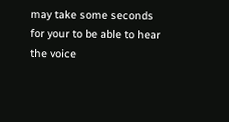may take some seconds for your to be able to hear the voice